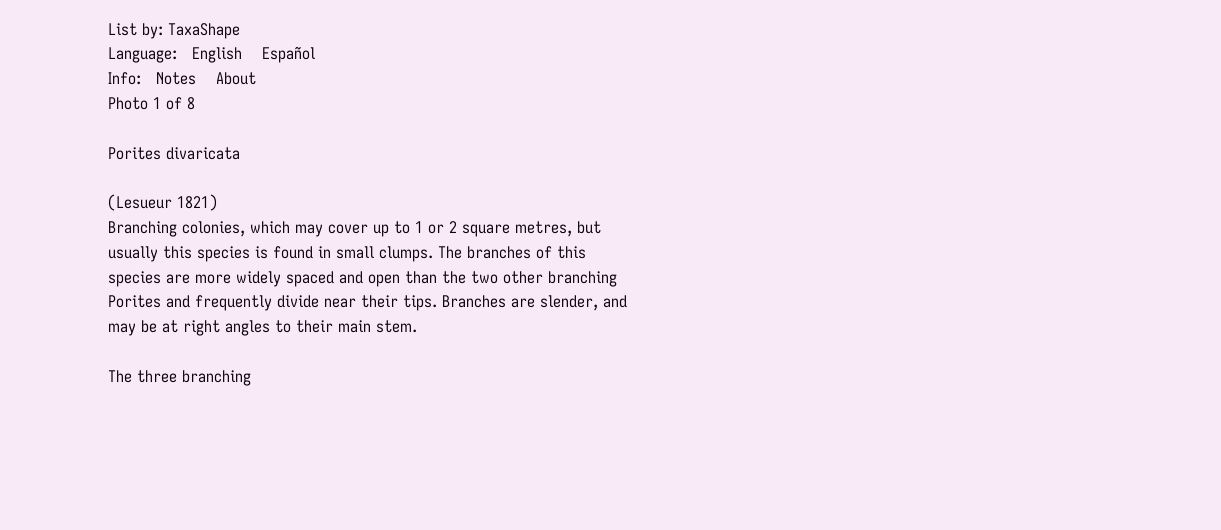List by: TaxaShape
Language:   English    Español
Info:   Notes    About
Photo 1 of 8

Porites divaricata

(Lesueur 1821)
Branching colonies, which may cover up to 1 or 2 square metres, but usually this species is found in small clumps. The branches of this species are more widely spaced and open than the two other branching Porites and frequently divide near their tips. Branches are slender, and may be at right angles to their main stem.

The three branching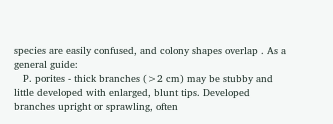species are easily confused, and colony shapes overlap . As a general guide:
   P. porites - thick branches (>2 cm) may be stubby and little developed with enlarged, blunt tips. Developed branches upright or sprawling, often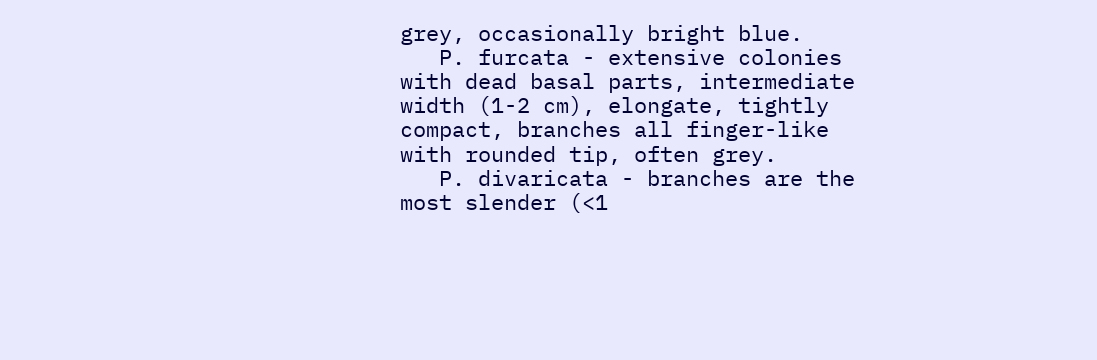grey, occasionally bright blue.
   P. furcata - extensive colonies with dead basal parts, intermediate width (1-2 cm), elongate, tightly compact, branches all finger-like with rounded tip, often grey.
   P. divaricata - branches are the most slender (<1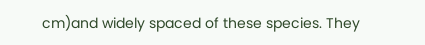cm)and widely spaced of these species. They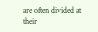are often divided at their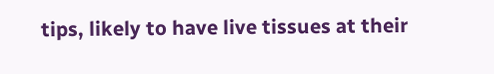tips, likely to have live tissues at their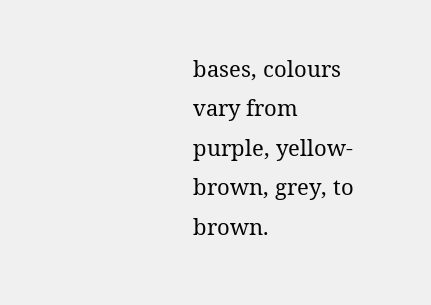bases, colours vary from purple, yellow-brown, grey, to brown.